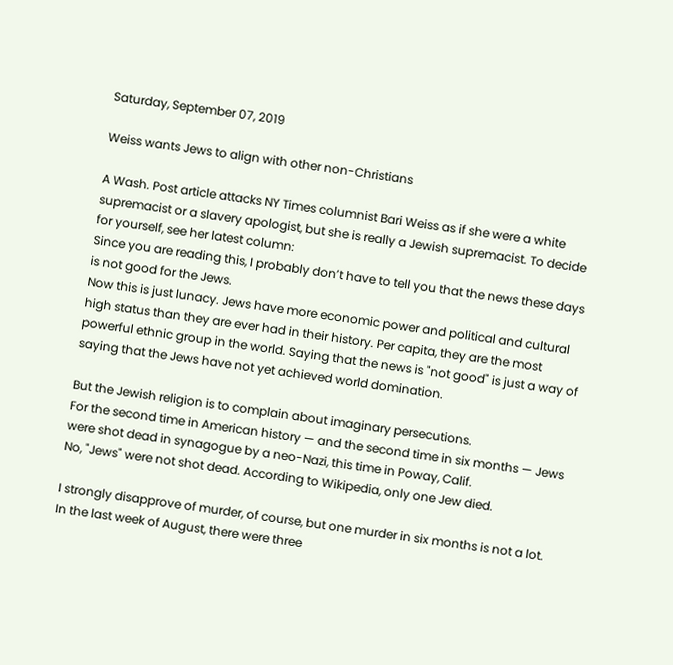Saturday, September 07, 2019

Weiss wants Jews to align with other non-Christians

A Wash. Post article attacks NY Times columnist Bari Weiss as if she were a white supremacist or a slavery apologist, but she is really a Jewish supremacist. To decide for yourself, see her latest column:
Since you are reading this, I probably don’t have to tell you that the news these days is not good for the Jews.
Now this is just lunacy. Jews have more economic power and political and cultural high status than they are ever had in their history. Per capita, they are the most powerful ethnic group in the world. Saying that the news is "not good" is just a way of saying that the Jews have not yet achieved world domination.

But the Jewish religion is to complain about imaginary persecutions.
For the second time in American history — and the second time in six months — Jews were shot dead in synagogue by a neo-Nazi, this time in Poway, Calif.
No, "Jews" were not shot dead. According to Wikipedia, only one Jew died.

I strongly disapprove of murder, of course, but one murder in six months is not a lot.
In the last week of August, there were three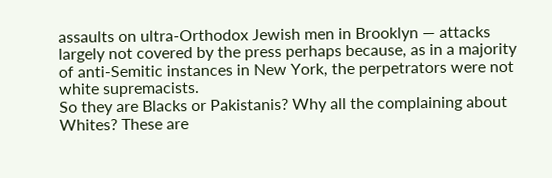assaults on ultra-Orthodox Jewish men in Brooklyn — attacks largely not covered by the press perhaps because, as in a majority of anti-Semitic instances in New York, the perpetrators were not white supremacists.
So they are Blacks or Pakistanis? Why all the complaining about Whites? These are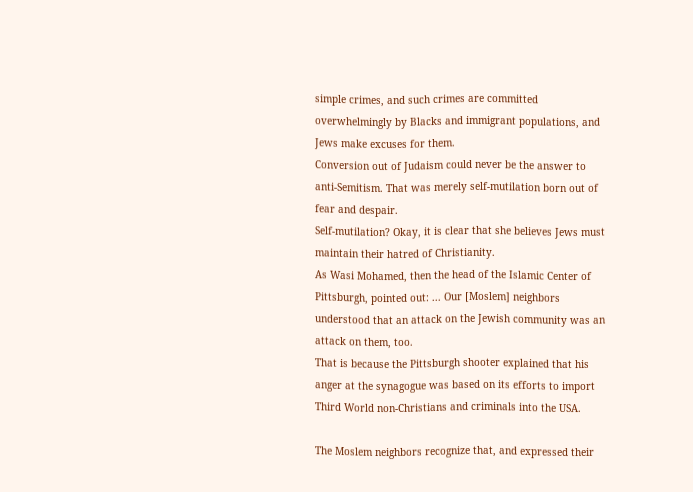simple crimes, and such crimes are committed overwhelmingly by Blacks and immigrant populations, and Jews make excuses for them.
Conversion out of Judaism could never be the answer to anti-Semitism. That was merely self-mutilation born out of fear and despair.
Self-mutilation? Okay, it is clear that she believes Jews must maintain their hatred of Christianity.
As Wasi Mohamed, then the head of the Islamic Center of Pittsburgh, pointed out: ... Our [Moslem] neighbors understood that an attack on the Jewish community was an attack on them, too.
That is because the Pittsburgh shooter explained that his anger at the synagogue was based on its efforts to import Third World non-Christians and criminals into the USA.

The Moslem neighbors recognize that, and expressed their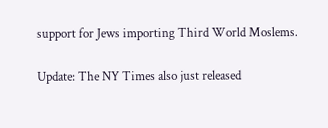support for Jews importing Third World Moslems.

Update: The NY Times also just released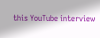this YouTube interview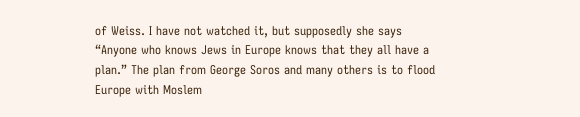of Weiss. I have not watched it, but supposedly she says “Anyone who knows Jews in Europe knows that they all have a plan.” The plan from George Soros and many others is to flood Europe with Moslem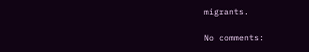migrants.

No comments: